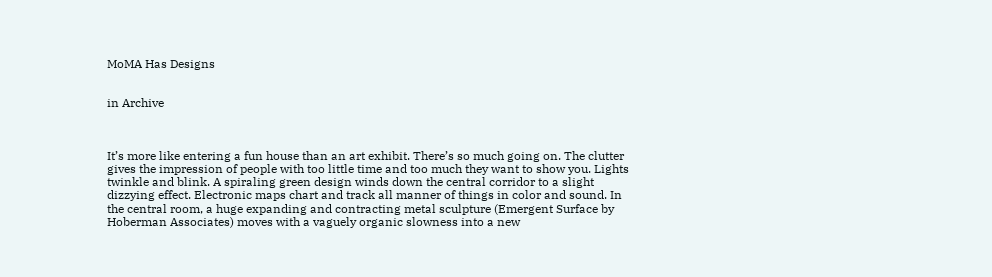MoMA Has Designs


in Archive



It’s more like entering a fun house than an art exhibit. There’s so much going on. The clutter gives the impression of people with too little time and too much they want to show you. Lights twinkle and blink. A spiraling green design winds down the central corridor to a slight dizzying effect. Electronic maps chart and track all manner of things in color and sound. In the central room, a huge expanding and contracting metal sculpture (Emergent Surface by Hoberman Associates) moves with a vaguely organic slowness into a new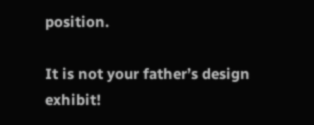position.

It is not your father’s design exhibit!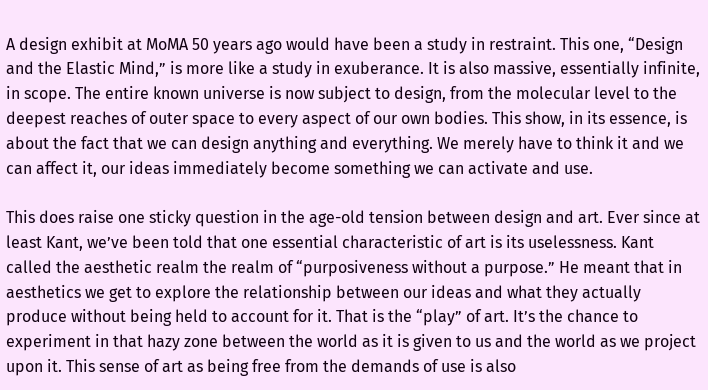A design exhibit at MoMA 50 years ago would have been a study in restraint. This one, “Design and the Elastic Mind,” is more like a study in exuberance. It is also massive, essentially infinite, in scope. The entire known universe is now subject to design, from the molecular level to the deepest reaches of outer space to every aspect of our own bodies. This show, in its essence, is about the fact that we can design anything and everything. We merely have to think it and we can affect it, our ideas immediately become something we can activate and use.

This does raise one sticky question in the age-old tension between design and art. Ever since at least Kant, we’ve been told that one essential characteristic of art is its uselessness. Kant called the aesthetic realm the realm of “purposiveness without a purpose.” He meant that in aesthetics we get to explore the relationship between our ideas and what they actually produce without being held to account for it. That is the “play” of art. It’s the chance to experiment in that hazy zone between the world as it is given to us and the world as we project upon it. This sense of art as being free from the demands of use is also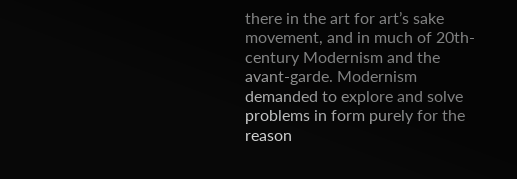there in the art for art’s sake movement, and in much of 20th-century Modernism and the avant-garde. Modernism demanded to explore and solve problems in form purely for the reason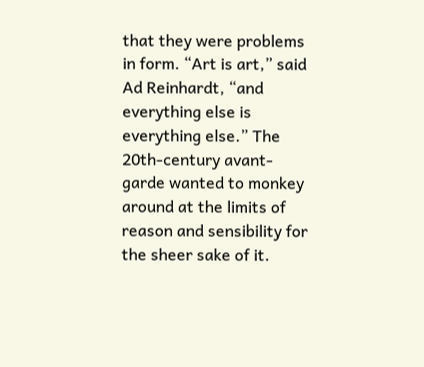that they were problems in form. “Art is art,” said Ad Reinhardt, “and everything else is everything else.” The 20th-century avant-garde wanted to monkey around at the limits of reason and sensibility for the sheer sake of it.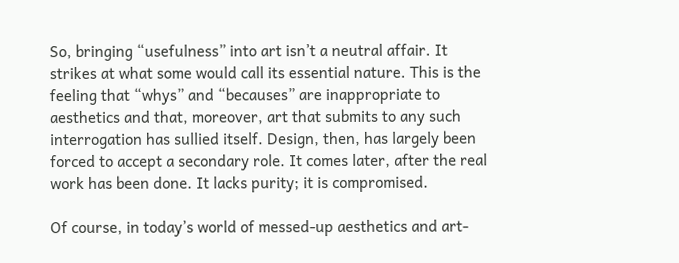So, bringing “usefulness” into art isn’t a neutral affair. It strikes at what some would call its essential nature. This is the feeling that “whys” and “becauses” are inappropriate to aesthetics and that, moreover, art that submits to any such interrogation has sullied itself. Design, then, has largely been forced to accept a secondary role. It comes later, after the real work has been done. It lacks purity; it is compromised.

Of course, in today’s world of messed-up aesthetics and art-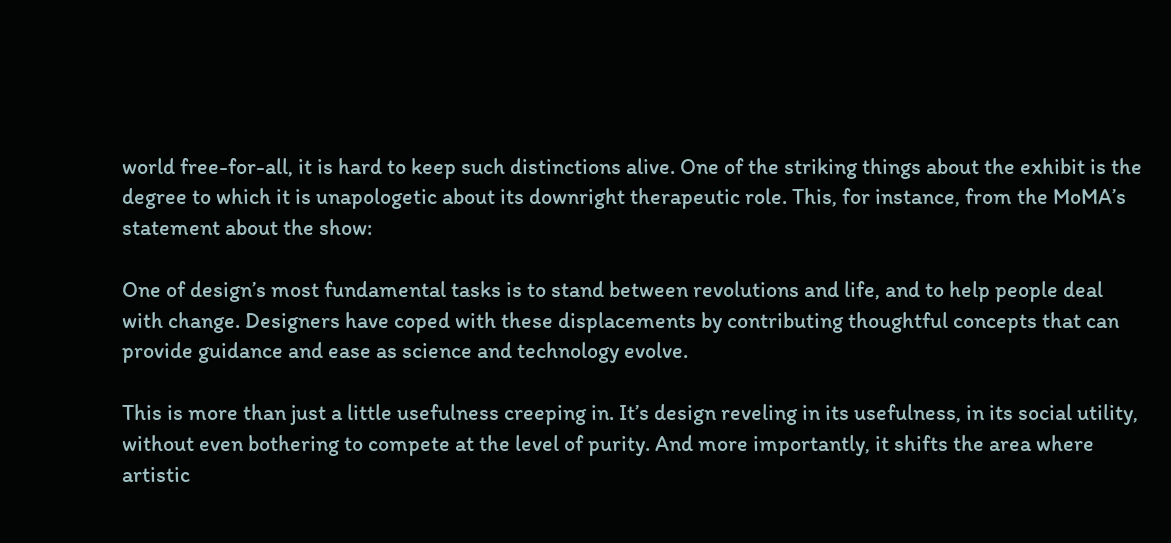world free-for-all, it is hard to keep such distinctions alive. One of the striking things about the exhibit is the degree to which it is unapologetic about its downright therapeutic role. This, for instance, from the MoMA’s statement about the show:

One of design’s most fundamental tasks is to stand between revolutions and life, and to help people deal with change. Designers have coped with these displacements by contributing thoughtful concepts that can provide guidance and ease as science and technology evolve.

This is more than just a little usefulness creeping in. It’s design reveling in its usefulness, in its social utility, without even bothering to compete at the level of purity. And more importantly, it shifts the area where artistic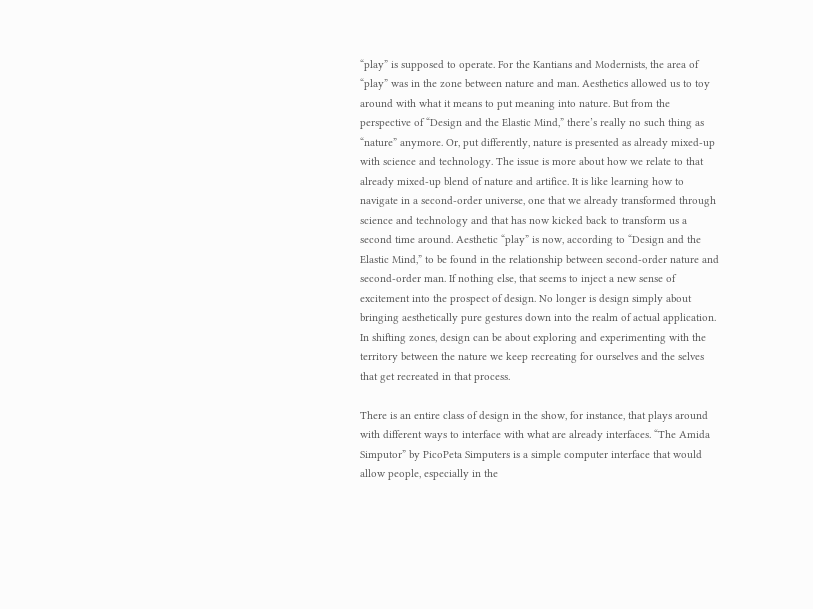“play” is supposed to operate. For the Kantians and Modernists, the area of “play” was in the zone between nature and man. Aesthetics allowed us to toy around with what it means to put meaning into nature. But from the perspective of “Design and the Elastic Mind,” there’s really no such thing as “nature” anymore. Or, put differently, nature is presented as already mixed-up with science and technology. The issue is more about how we relate to that already mixed-up blend of nature and artifice. It is like learning how to navigate in a second-order universe, one that we already transformed through science and technology and that has now kicked back to transform us a second time around. Aesthetic “play” is now, according to “Design and the Elastic Mind,” to be found in the relationship between second-order nature and second-order man. If nothing else, that seems to inject a new sense of excitement into the prospect of design. No longer is design simply about bringing aesthetically pure gestures down into the realm of actual application. In shifting zones, design can be about exploring and experimenting with the territory between the nature we keep recreating for ourselves and the selves that get recreated in that process.

There is an entire class of design in the show, for instance, that plays around with different ways to interface with what are already interfaces. “The Amida Simputor” by PicoPeta Simputers is a simple computer interface that would allow people, especially in the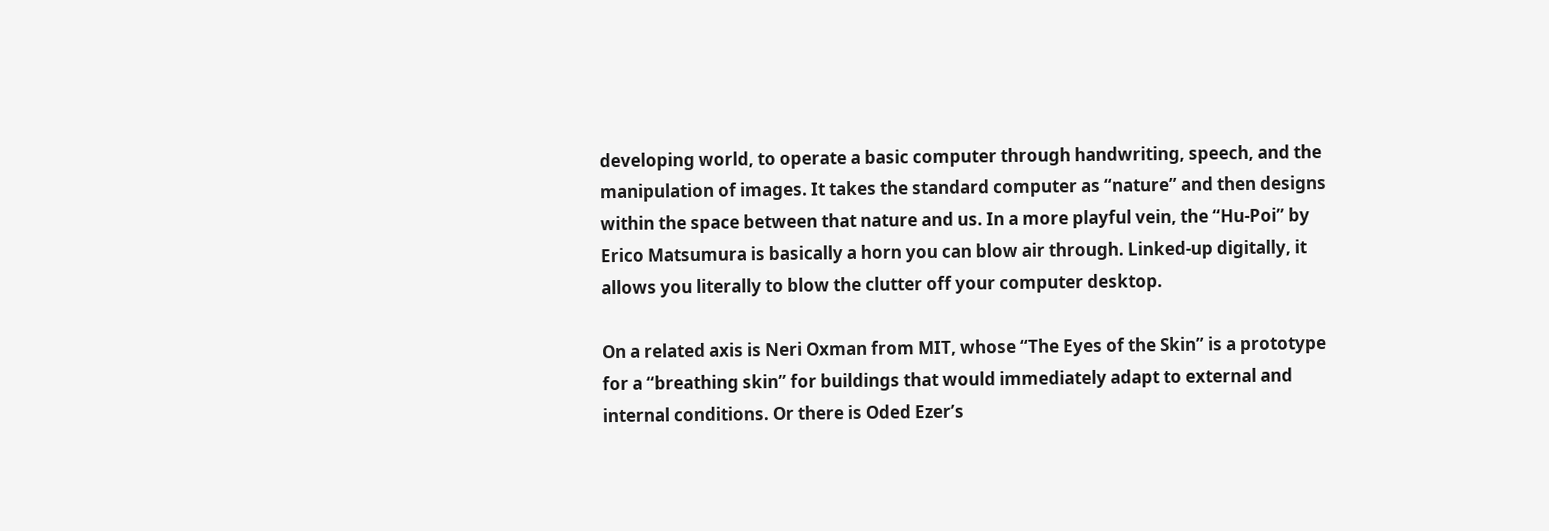developing world, to operate a basic computer through handwriting, speech, and the manipulation of images. It takes the standard computer as “nature” and then designs within the space between that nature and us. In a more playful vein, the “Hu-Poi” by Erico Matsumura is basically a horn you can blow air through. Linked-up digitally, it allows you literally to blow the clutter off your computer desktop.

On a related axis is Neri Oxman from MIT, whose “The Eyes of the Skin” is a prototype for a “breathing skin” for buildings that would immediately adapt to external and internal conditions. Or there is Oded Ezer’s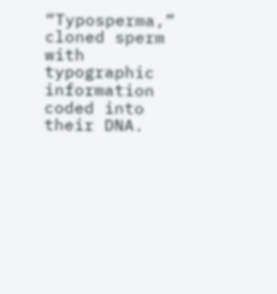“Typosperma,” cloned sperm with typographic information coded into their DNA.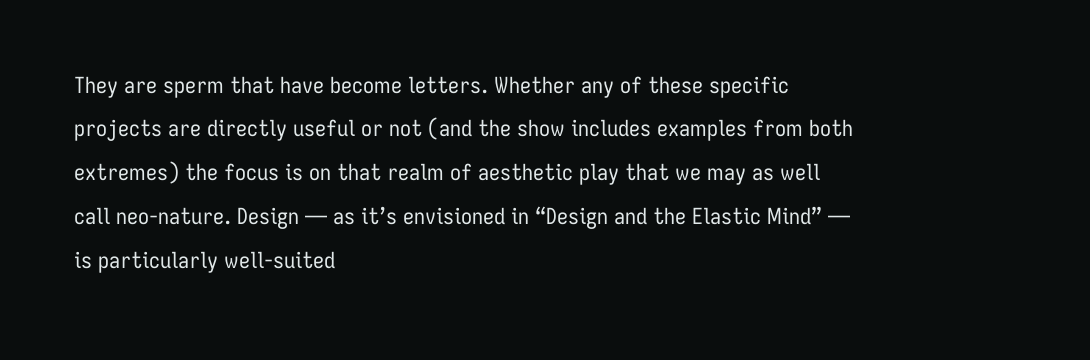They are sperm that have become letters. Whether any of these specific projects are directly useful or not (and the show includes examples from both extremes) the focus is on that realm of aesthetic play that we may as well call neo-nature. Design — as it’s envisioned in “Design and the Elastic Mind” — is particularly well-suited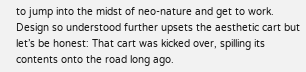to jump into the midst of neo-nature and get to work. Design so understood further upsets the aesthetic cart but let’s be honest: That cart was kicked over, spilling its contents onto the road long ago.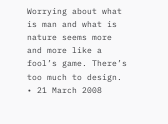Worrying about what is man and what is nature seems more and more like a fool’s game. There’s too much to design. • 21 March 2008